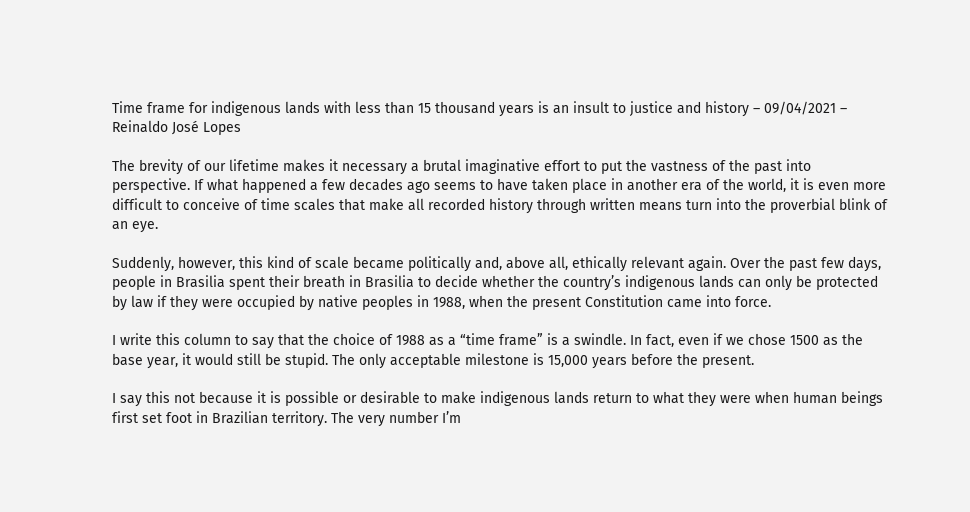Time frame for indigenous lands with less than 15 thousand years is an insult to justice and history – 09/04/2021 – Reinaldo José Lopes

The brevity of our lifetime makes it necessary a brutal imaginative effort to put the vastness of the past into perspective. If what happened a few decades ago seems to have taken place in another era of the world, it is even more difficult to conceive of time scales that make all recorded history through written means turn into the proverbial blink of an eye.

Suddenly, however, this kind of scale became politically and, above all, ethically relevant again. Over the past few days, people in Brasilia spent their breath in Brasilia to decide whether the country’s indigenous lands can only be protected by law if they were occupied by native peoples in 1988, when the present Constitution came into force.

I write this column to say that the choice of 1988 as a “time frame” is a swindle. In fact, even if we chose 1500 as the base year, it would still be stupid. The only acceptable milestone is 15,000 years before the present.

I say this not because it is possible or desirable to make indigenous lands return to what they were when human beings first set foot in Brazilian territory. The very number I’m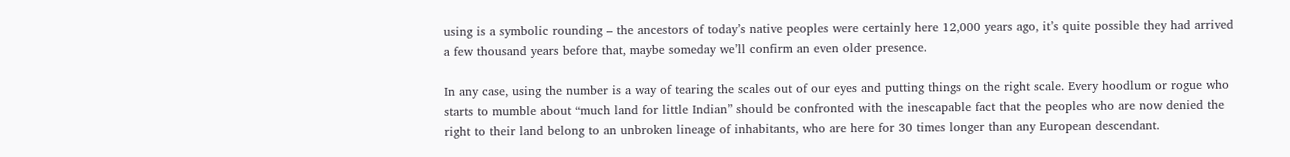using is a symbolic rounding – the ancestors of today’s native peoples were certainly here 12,000 years ago, it’s quite possible they had arrived a few thousand years before that, maybe someday we’ll confirm an even older presence.

In any case, using the number is a way of tearing the scales out of our eyes and putting things on the right scale. Every hoodlum or rogue who starts to mumble about “much land for little Indian” should be confronted with the inescapable fact that the peoples who are now denied the right to their land belong to an unbroken lineage of inhabitants, who are here for 30 times longer than any European descendant.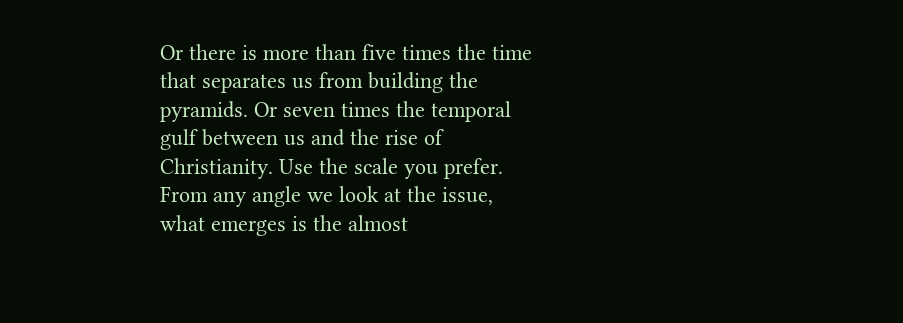Or there is more than five times the time that separates us from building the pyramids. Or seven times the temporal gulf between us and the rise of Christianity. Use the scale you prefer. From any angle we look at the issue, what emerges is the almost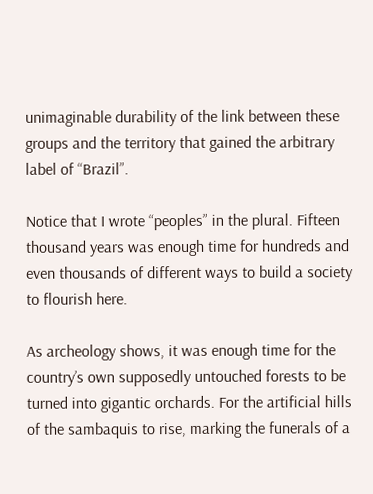unimaginable durability of the link between these groups and the territory that gained the arbitrary label of “Brazil”.

Notice that I wrote “peoples” in the plural. Fifteen thousand years was enough time for hundreds and even thousands of different ways to build a society to flourish here.

As archeology shows, it was enough time for the country’s own supposedly untouched forests to be turned into gigantic orchards. For the artificial hills of the sambaquis to rise, marking the funerals of a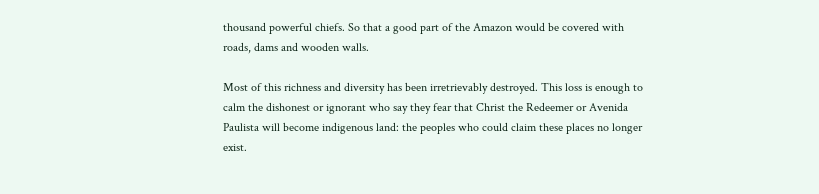thousand powerful chiefs. So that a good part of the Amazon would be covered with roads, dams and wooden walls.

Most of this richness and diversity has been irretrievably destroyed. This loss is enough to calm the dishonest or ignorant who say they fear that Christ the Redeemer or Avenida Paulista will become indigenous land: the peoples who could claim these places no longer exist.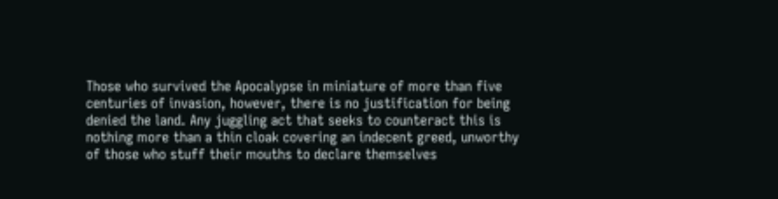Those who survived the Apocalypse in miniature of more than five centuries of invasion, however, there is no justification for being denied the land. Any juggling act that seeks to counteract this is nothing more than a thin cloak covering an indecent greed, unworthy of those who stuff their mouths to declare themselves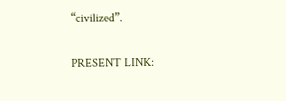“civilized”.

PRESENT LINK: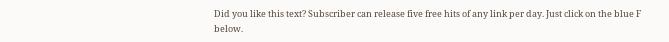Did you like this text? Subscriber can release five free hits of any link per day. Just click on the blue F below.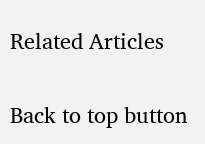Related Articles

Back to top button